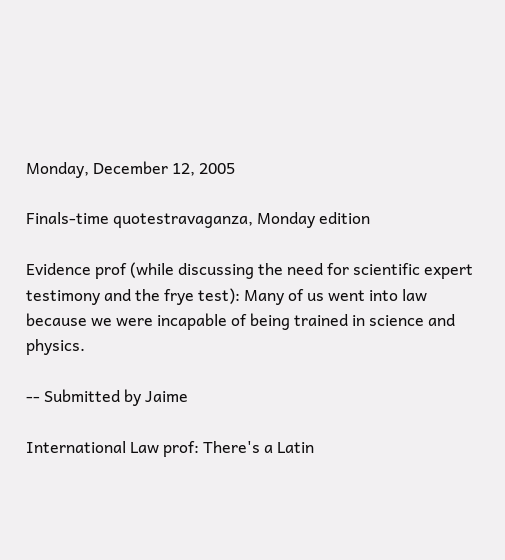Monday, December 12, 2005

Finals-time quotestravaganza, Monday edition

Evidence prof (while discussing the need for scientific expert testimony and the frye test): Many of us went into law because we were incapable of being trained in science and physics.

-- Submitted by Jaime

International Law prof: There's a Latin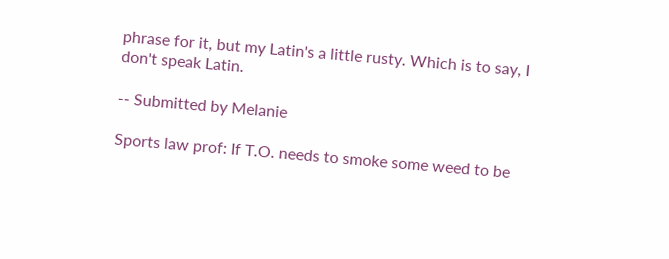phrase for it, but my Latin's a little rusty. Which is to say, I don't speak Latin.

-- Submitted by Melanie

Sports law prof: If T.O. needs to smoke some weed to be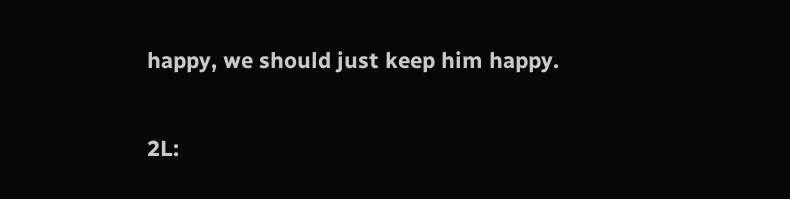happy, we should just keep him happy.

2L: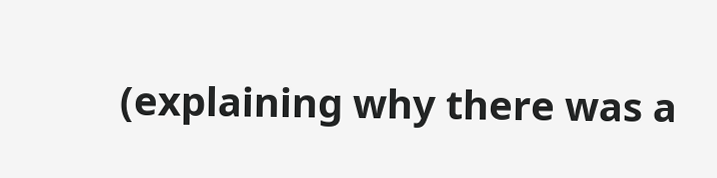(explaining why there was a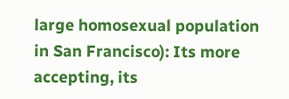large homosexual population in San Francisco): Its more accepting, its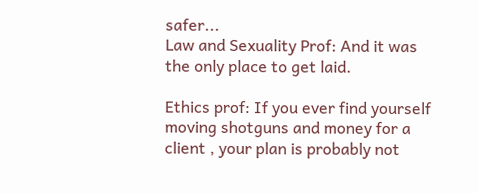safer...
Law and Sexuality Prof: And it was the only place to get laid.

Ethics prof: If you ever find yourself moving shotguns and money for a client , your plan is probably not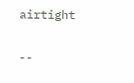airtight

--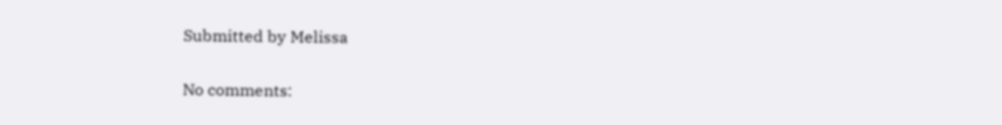Submitted by Melissa

No comments: